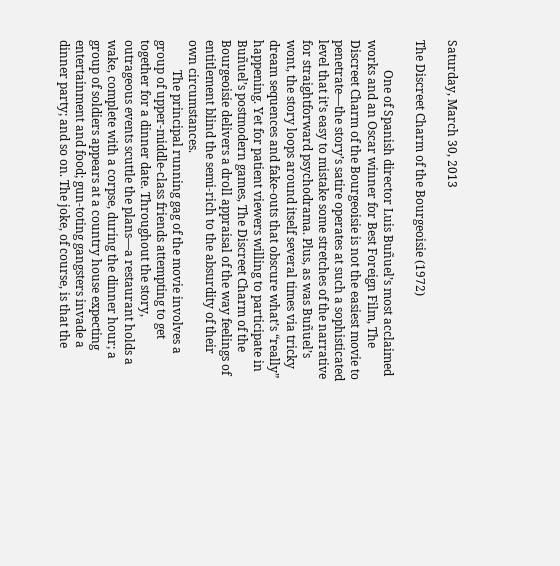Saturday, March 30, 2013

The Discreet Charm of the Bourgeoisie (1972)

          One of Spanish director Luis Buñuel’s most acclaimed works and an Oscar winner for Best Foreign Film, The Discreet Charm of the Bourgeoisie is not the easiest movie to penetrate—the story’s satire operates at such a sophisticated level that it’s easy to mistake some stretches of the narrative for straightforward psychodrama. Plus, as was Buñuel’s wont, the story loops around itself several times via tricky dream sequences and fake-outs that obscure what’s “really” happening. Yet for patient viewers willing to participate in Buñuel’s postmodern games, The Discreet Charm of the Bourgeoisie delivers a droll appraisal of the way feelings of entitlement blind the semi-rich to the absurdity of their own circumstances.
          The principal running gag of the movie involves a group of upper-middle-class friends attempting to get together for a dinner date. Throughout the story, outrageous events scuttle the plans—a restaurant holds a wake, complete with a corpse, during the dinner hour; a group of soldiers appears at a country house expecting entertainment and food; gun-toting gangsters invade a dinner party; and so on. The joke, of course, is that the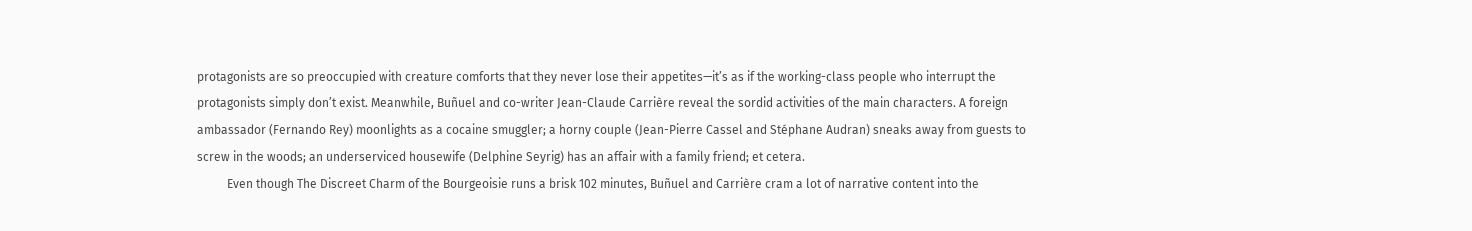protagonists are so preoccupied with creature comforts that they never lose their appetites—it’s as if the working-class people who interrupt the protagonists simply don’t exist. Meanwhile, Buñuel and co-writer Jean-Claude Carrière reveal the sordid activities of the main characters. A foreign ambassador (Fernando Rey) moonlights as a cocaine smuggler; a horny couple (Jean-Pierre Cassel and Stéphane Audran) sneaks away from guests to screw in the woods; an underserviced housewife (Delphine Seyrig) has an affair with a family friend; et cetera.
          Even though The Discreet Charm of the Bourgeoisie runs a brisk 102 minutes, Buñuel and Carrière cram a lot of narrative content into the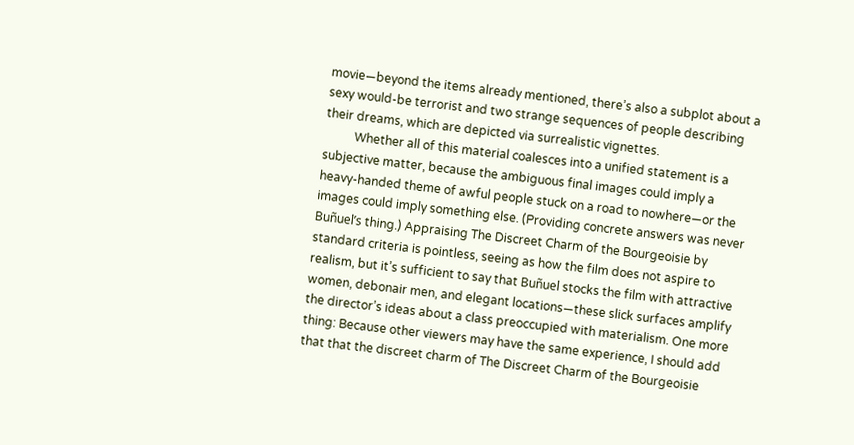movie—beyond the items already mentioned, there’s also a subplot about a sexy would-be terrorist and two strange sequences of people describing their dreams, which are depicted via surrealistic vignettes.
          Whether all of this material coalesces into a unified statement is a subjective matter, because the ambiguous final images could imply a heavy-handed theme of awful people stuck on a road to nowhere—or the images could imply something else. (Providing concrete answers was never Buñuel’s thing.) Appraising The Discreet Charm of the Bourgeoisie by standard criteria is pointless, seeing as how the film does not aspire to realism, but it’s sufficient to say that Buñuel stocks the film with attractive women, debonair men, and elegant locations—these slick surfaces amplify the director’s ideas about a class preoccupied with materialism. One more thing: Because other viewers may have the same experience, I should add that that the discreet charm of The Discreet Charm of the Bourgeoisie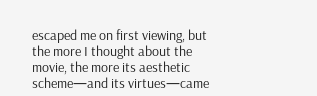escaped me on first viewing, but the more I thought about the movie, the more its aesthetic scheme—and its virtues—came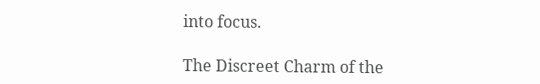into focus.

The Discreet Charm of the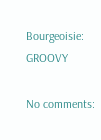Bourgeoisie: GROOVY

No comments: